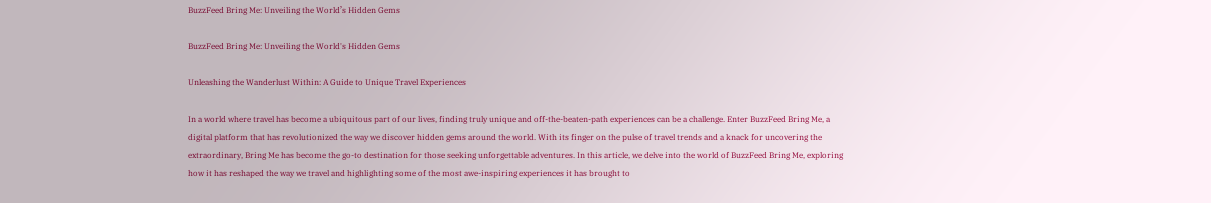BuzzFeed Bring Me: Unveiling the World’s Hidden Gems

BuzzFeed Bring Me: Unveiling the World's Hidden Gems

Unleashing the Wanderlust Within: A Guide to Unique Travel Experiences

In a world where travel has become a ubiquitous part of our lives, finding truly unique and off-the-beaten-path experiences can be a challenge. Enter BuzzFeed Bring Me, a digital platform that has revolutionized the way we discover hidden gems around the world. With its finger on the pulse of travel trends and a knack for uncovering the extraordinary, Bring Me has become the go-to destination for those seeking unforgettable adventures. In this article, we delve into the world of BuzzFeed Bring Me, exploring how it has reshaped the way we travel and highlighting some of the most awe-inspiring experiences it has brought to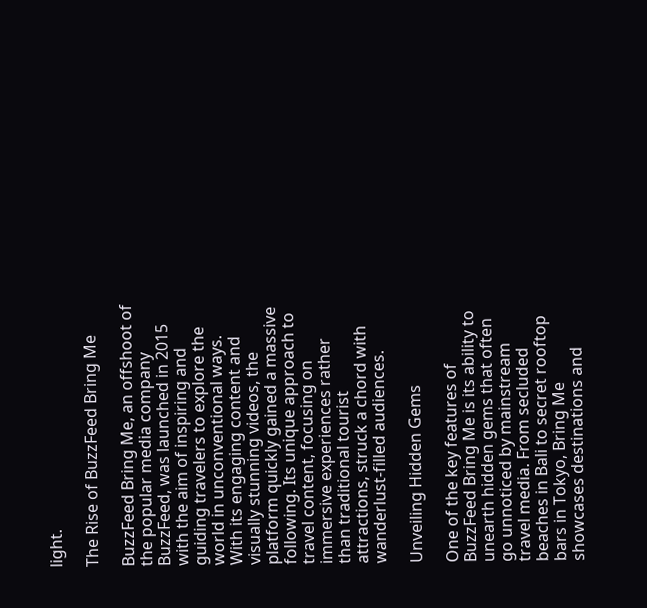light.

The Rise of BuzzFeed Bring Me

BuzzFeed Bring Me, an offshoot of the popular media company BuzzFeed, was launched in 2015 with the aim of inspiring and guiding travelers to explore the world in unconventional ways. With its engaging content and visually stunning videos, the platform quickly gained a massive following. Its unique approach to travel content, focusing on immersive experiences rather than traditional tourist attractions, struck a chord with wanderlust-filled audiences.

Unveiling Hidden Gems

One of the key features of BuzzFeed Bring Me is its ability to unearth hidden gems that often go unnoticed by mainstream travel media. From secluded beaches in Bali to secret rooftop bars in Tokyo, Bring Me showcases destinations and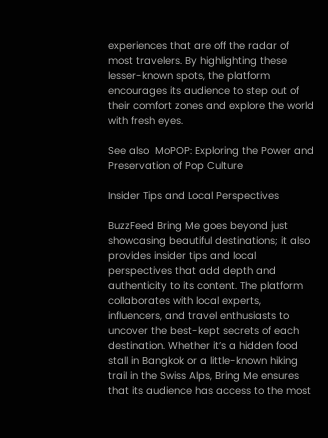experiences that are off the radar of most travelers. By highlighting these lesser-known spots, the platform encourages its audience to step out of their comfort zones and explore the world with fresh eyes.

See also  MoPOP: Exploring the Power and Preservation of Pop Culture

Insider Tips and Local Perspectives

BuzzFeed Bring Me goes beyond just showcasing beautiful destinations; it also provides insider tips and local perspectives that add depth and authenticity to its content. The platform collaborates with local experts, influencers, and travel enthusiasts to uncover the best-kept secrets of each destination. Whether it’s a hidden food stall in Bangkok or a little-known hiking trail in the Swiss Alps, Bring Me ensures that its audience has access to the most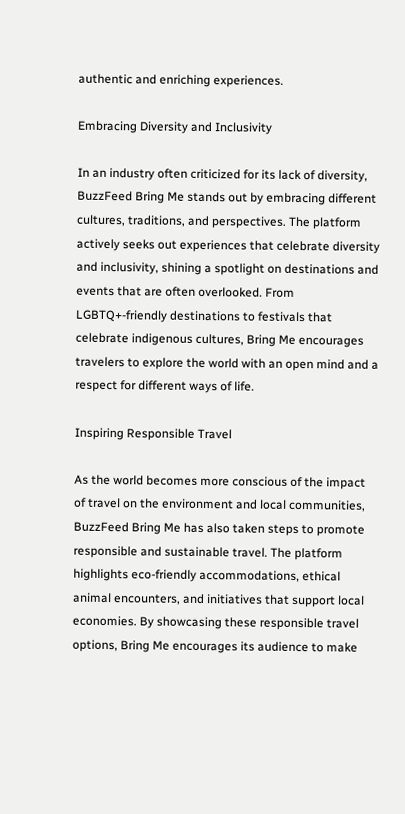authentic and enriching experiences.

Embracing Diversity and Inclusivity

In an industry often criticized for its lack of diversity, BuzzFeed Bring Me stands out by embracing different cultures, traditions, and perspectives. The platform actively seeks out experiences that celebrate diversity and inclusivity, shining a spotlight on destinations and events that are often overlooked. From LGBTQ+-friendly destinations to festivals that celebrate indigenous cultures, Bring Me encourages travelers to explore the world with an open mind and a respect for different ways of life.

Inspiring Responsible Travel

As the world becomes more conscious of the impact of travel on the environment and local communities, BuzzFeed Bring Me has also taken steps to promote responsible and sustainable travel. The platform highlights eco-friendly accommodations, ethical animal encounters, and initiatives that support local economies. By showcasing these responsible travel options, Bring Me encourages its audience to make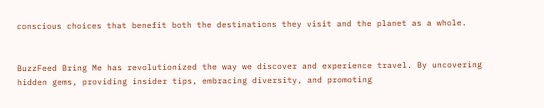conscious choices that benefit both the destinations they visit and the planet as a whole.


BuzzFeed Bring Me has revolutionized the way we discover and experience travel. By uncovering hidden gems, providing insider tips, embracing diversity, and promoting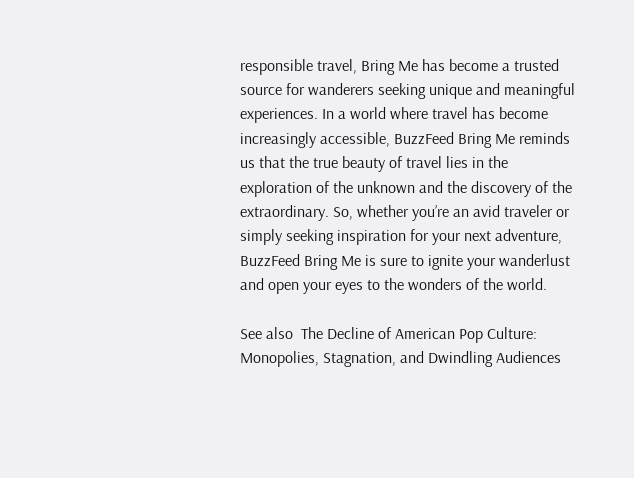responsible travel, Bring Me has become a trusted source for wanderers seeking unique and meaningful experiences. In a world where travel has become increasingly accessible, BuzzFeed Bring Me reminds us that the true beauty of travel lies in the exploration of the unknown and the discovery of the extraordinary. So, whether you’re an avid traveler or simply seeking inspiration for your next adventure, BuzzFeed Bring Me is sure to ignite your wanderlust and open your eyes to the wonders of the world.

See also  The Decline of American Pop Culture: Monopolies, Stagnation, and Dwindling Audiences